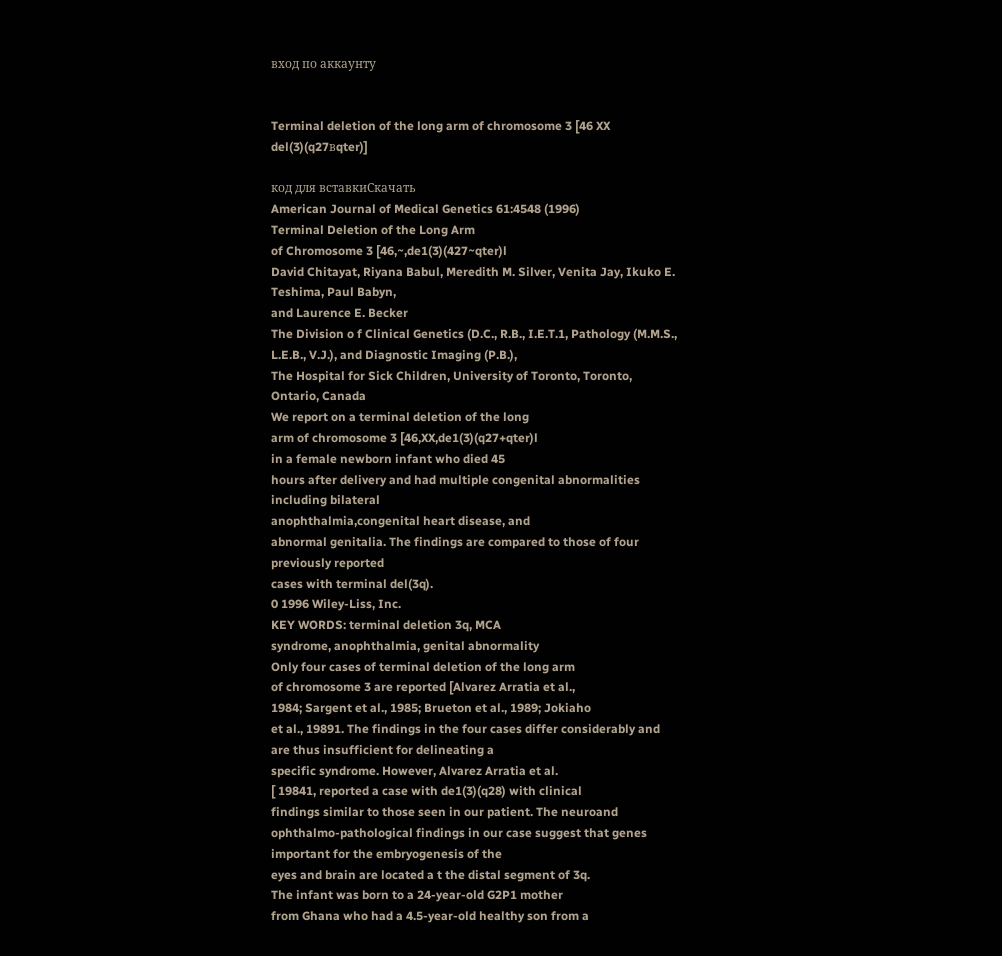вход по аккаунту


Terminal deletion of the long arm of chromosome 3 [46 XX del(3)(q27вqter)]

код для вставкиСкачать
American Journal of Medical Genetics 61:4548 (1996)
Terminal Deletion of the Long Arm
of Chromosome 3 [46,~,de1(3)(427~qter)l
David Chitayat, Riyana Babul, Meredith M. Silver, Venita Jay, Ikuko E. Teshima, Paul Babyn,
and Laurence E. Becker
The Division o f Clinical Genetics (D.C., R.B., I.E.T.1, Pathology (M.M.S., L.E.B., V.J.), and Diagnostic Imaging (P.B.),
The Hospital for Sick Children, University of Toronto, Toronto, Ontario, Canada
We report on a terminal deletion of the long
arm of chromosome 3 [46,XX,de1(3)(q27+qter)l
in a female newborn infant who died 45
hours after delivery and had multiple congenital abnormalities including bilateral
anophthalmia,congenital heart disease, and
abnormal genitalia. The findings are compared to those of four previously reported
cases with terminal del(3q).
0 1996 Wiley-Liss, Inc.
KEY WORDS: terminal deletion 3q, MCA
syndrome, anophthalmia, genital abnormality
Only four cases of terminal deletion of the long arm
of chromosome 3 are reported [Alvarez Arratia et al.,
1984; Sargent et al., 1985; Brueton et al., 1989; Jokiaho
et al., 19891. The findings in the four cases differ considerably and are thus insufficient for delineating a
specific syndrome. However, Alvarez Arratia et al.
[ 19841, reported a case with de1(3)(q28) with clinical
findings similar to those seen in our patient. The neuroand ophthalmo-pathological findings in our case suggest that genes important for the embryogenesis of the
eyes and brain are located a t the distal segment of 3q.
The infant was born to a 24-year-old G2P1 mother
from Ghana who had a 4.5-year-old healthy son from a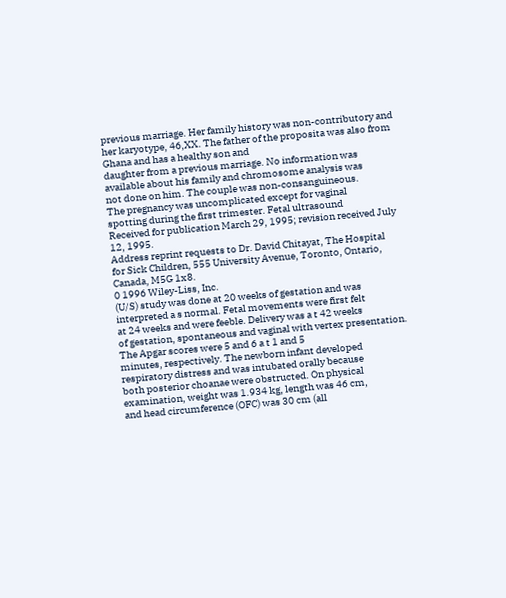previous marriage. Her family history was non-contributory and her karyotype, 46,XX. The father of the proposita was also from Ghana and has a healthy son and
daughter from a previous marriage. No information was
available about his family and chromosome analysis was
not done on him. The couple was non-consanguineous.
The pregnancy was uncomplicated except for vaginal
spotting during the first trimester. Fetal ultrasound
Received for publication March 29, 1995; revision received July
12, 1995.
Address reprint requests to Dr. David Chitayat, The Hospital
for Sick Children, 555 University Avenue, Toronto, Ontario,
Canada, M5G 1x8.
0 1996 Wiley-Liss, Inc.
(U/S) study was done at 20 weeks of gestation and was
interpreted a s normal. Fetal movements were first felt
at 24 weeks and were feeble. Delivery was a t 42 weeks
of gestation, spontaneous and vaginal with vertex presentation. The Apgar scores were 5 and 6 a t 1 and 5
minutes, respectively. The newborn infant developed
respiratory distress and was intubated orally because
both posterior choanae were obstructed. On physical
examination, weight was 1.934 kg, length was 46 cm,
and head circumference (OFC) was 30 cm (all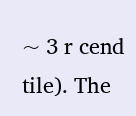~ 3 r cend
tile). The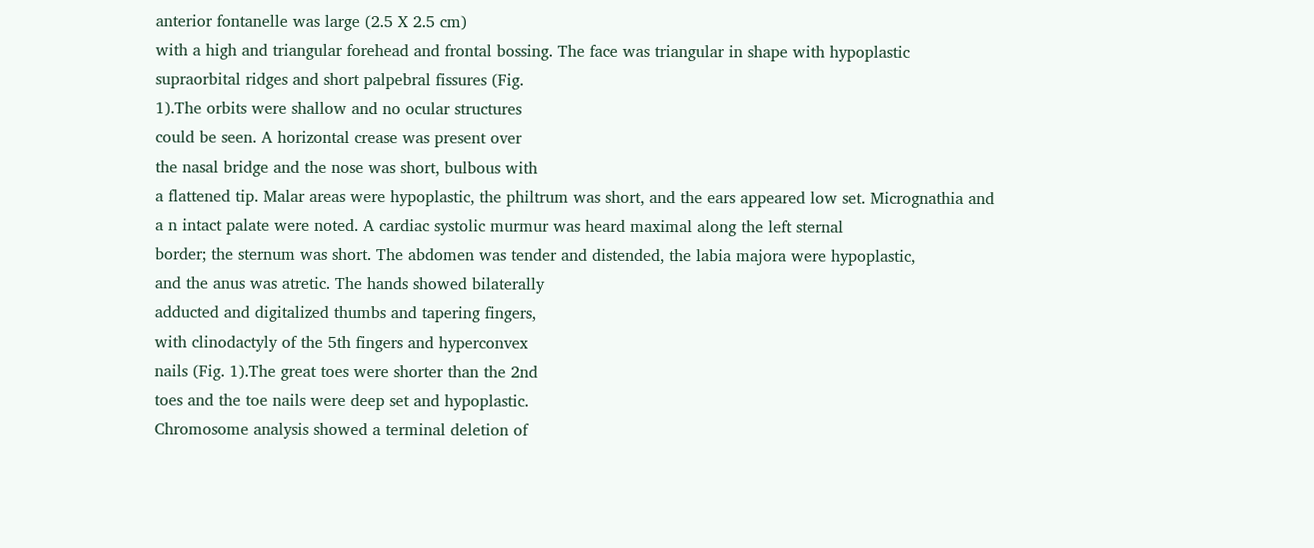anterior fontanelle was large (2.5 X 2.5 cm)
with a high and triangular forehead and frontal bossing. The face was triangular in shape with hypoplastic
supraorbital ridges and short palpebral fissures (Fig.
1).The orbits were shallow and no ocular structures
could be seen. A horizontal crease was present over
the nasal bridge and the nose was short, bulbous with
a flattened tip. Malar areas were hypoplastic, the philtrum was short, and the ears appeared low set. Micrognathia and a n intact palate were noted. A cardiac systolic murmur was heard maximal along the left sternal
border; the sternum was short. The abdomen was tender and distended, the labia majora were hypoplastic,
and the anus was atretic. The hands showed bilaterally
adducted and digitalized thumbs and tapering fingers,
with clinodactyly of the 5th fingers and hyperconvex
nails (Fig. 1).The great toes were shorter than the 2nd
toes and the toe nails were deep set and hypoplastic.
Chromosome analysis showed a terminal deletion of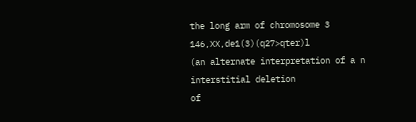the long arm of chromosome 3 146,XX,de1(3)(q27>qter)l
(an alternate interpretation of a n interstitial deletion
of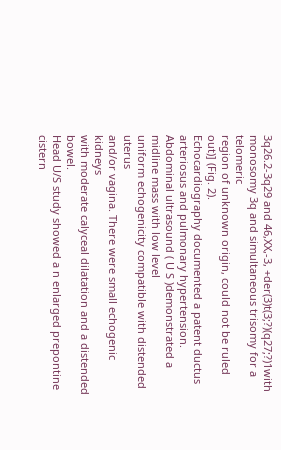3q26.2-3q29 and 46,XX,-3, +der(3)t(3;?)(q27;?)1with
monosomy 3q and simultaneous trisomy for a telomeric
region of unknown origin, could not be ruled out)] (Fig. 2).
Echocardiography documented a patent ductus arteriosus and pulmonary hypertension. Abdominal ultrasound ( U S )demonstrated a midline mass with low level
uniform echogenicity compatible with distended uterus
and/or vagina. There were small echogenic kidneys
with moderate calyceal dilatation and a distended bowel.
Head U/S study showed a n enlarged prepontine cistern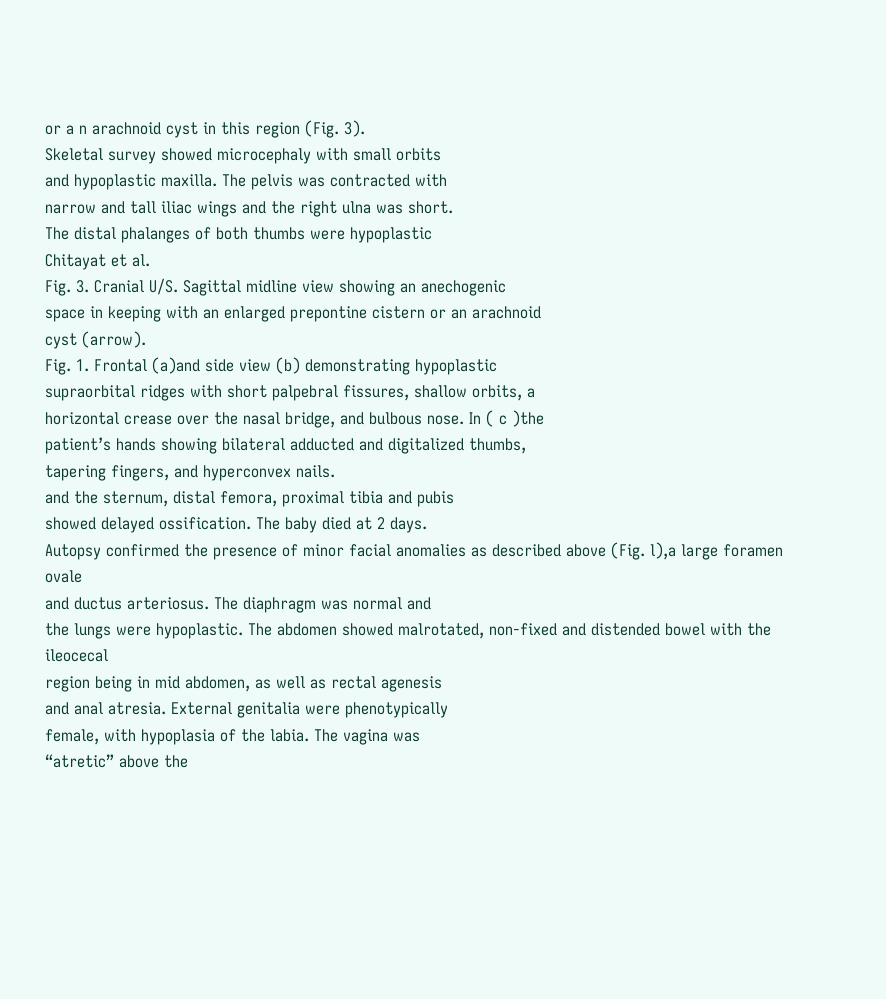or a n arachnoid cyst in this region (Fig. 3).
Skeletal survey showed microcephaly with small orbits
and hypoplastic maxilla. The pelvis was contracted with
narrow and tall iliac wings and the right ulna was short.
The distal phalanges of both thumbs were hypoplastic
Chitayat et al.
Fig. 3. Cranial U/S. Sagittal midline view showing an anechogenic
space in keeping with an enlarged prepontine cistern or an arachnoid
cyst (arrow).
Fig. 1. Frontal (a)and side view (b) demonstrating hypoplastic
supraorbital ridges with short palpebral fissures, shallow orbits, a
horizontal crease over the nasal bridge, and bulbous nose. In ( c )the
patient’s hands showing bilateral adducted and digitalized thumbs,
tapering fingers, and hyperconvex nails.
and the sternum, distal femora, proximal tibia and pubis
showed delayed ossification. The baby died at 2 days.
Autopsy confirmed the presence of minor facial anomalies as described above (Fig. l),a large foramen ovale
and ductus arteriosus. The diaphragm was normal and
the lungs were hypoplastic. The abdomen showed malrotated, non-fixed and distended bowel with the ileocecal
region being in mid abdomen, as well as rectal agenesis
and anal atresia. External genitalia were phenotypically
female, with hypoplasia of the labia. The vagina was
“atretic” above the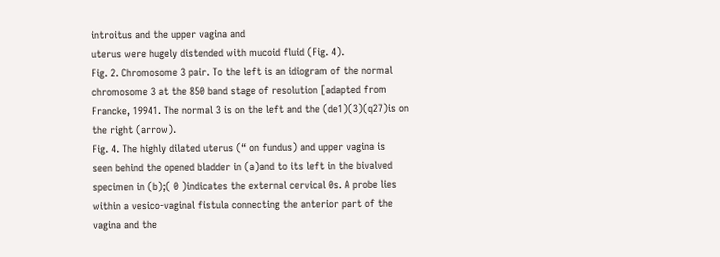introitus and the upper vagina and
uterus were hugely distended with mucoid fluid (Fig. 4).
Fig. 2. Chromosome 3 pair. To the left is an idiogram of the normal
chromosome 3 at the 850 band stage of resolution [adapted from
Francke, 19941. The normal 3 is on the left and the (de1)(3)(q27)is on
the right (arrow).
Fig. 4. The highly dilated uterus (“ on fundus) and upper vagina is
seen behind the opened bladder in (a)and to its left in the bivalved
specimen in (b);( 0 )indicates the external cervical 0s. A probe lies
within a vesico-vaginal fistula connecting the anterior part of the
vagina and the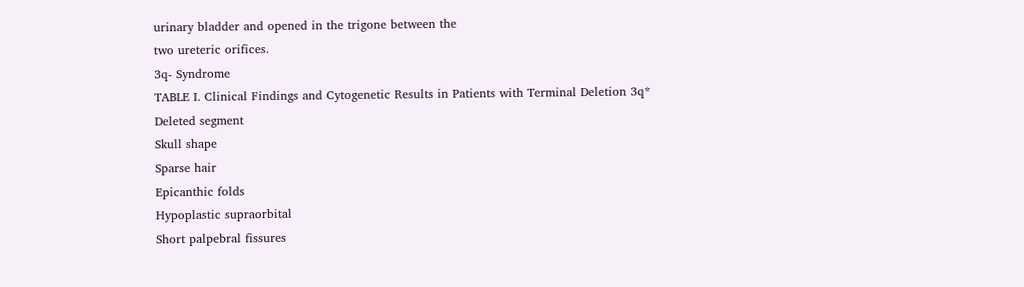urinary bladder and opened in the trigone between the
two ureteric orifices.
3q- Syndrome
TABLE I. Clinical Findings and Cytogenetic Results in Patients with Terminal Deletion 3q*
Deleted segment
Skull shape
Sparse hair
Epicanthic folds
Hypoplastic supraorbital
Short palpebral fissures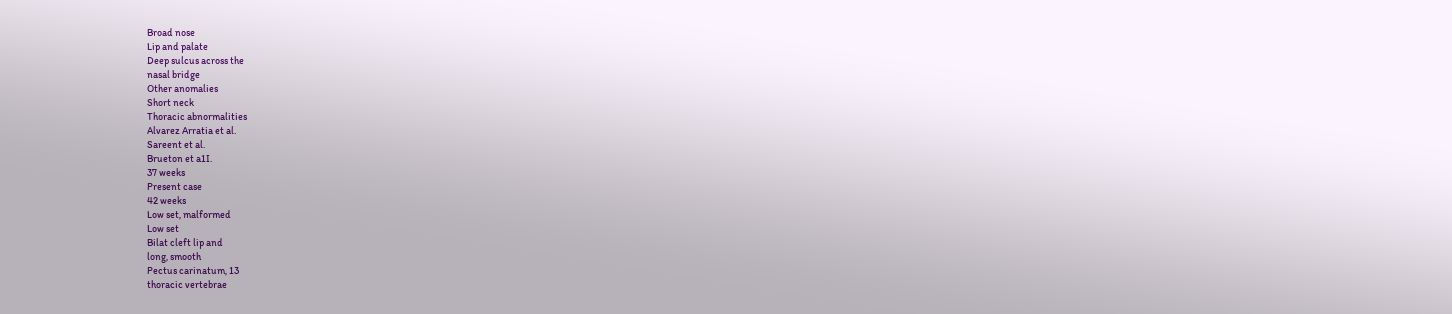Broad nose
Lip and palate
Deep sulcus across the
nasal bridge
Other anomalies
Short neck
Thoracic abnormalities
Alvarez Arratia et al.
Sareent et al.
Brueton et a1I.
37 weeks
Present case
42 weeks
Low set, malformed
Low set
Bilat cleft lip and
long, smooth
Pectus carinatum, 13
thoracic vertebrae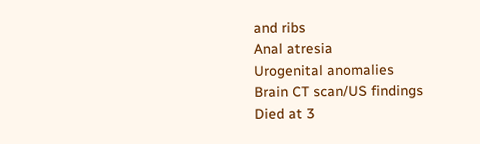and ribs
Anal atresia
Urogenital anomalies
Brain CT scan/US findings
Died at 3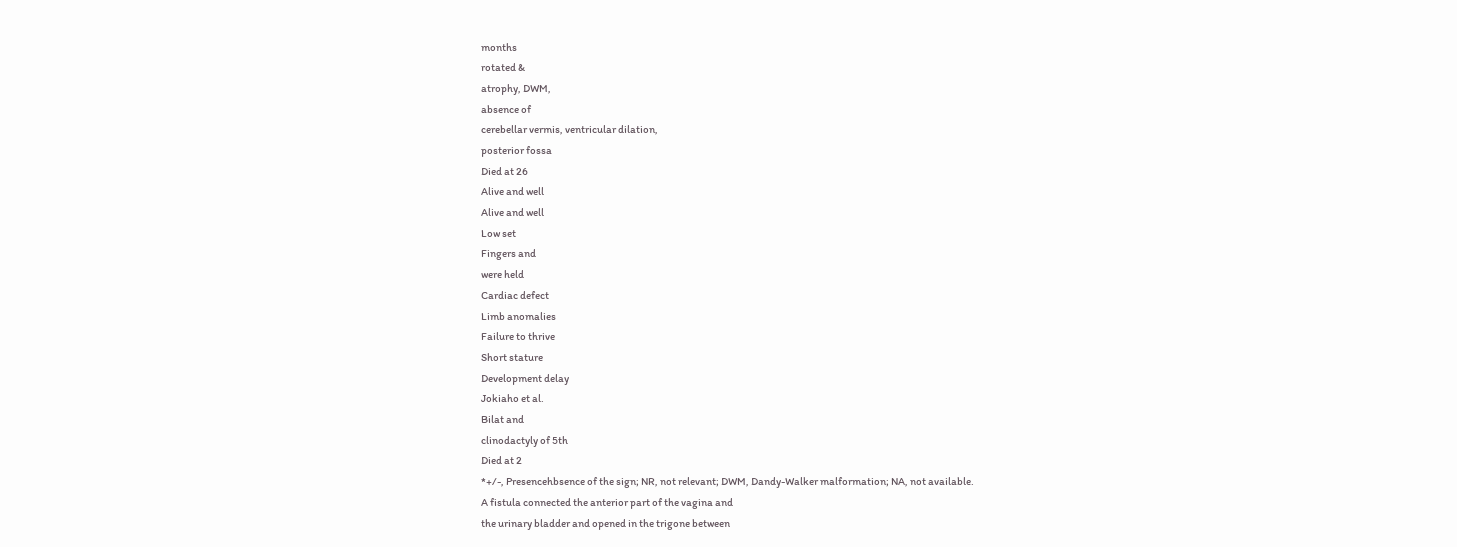months
rotated &
atrophy, DWM,
absence of
cerebellar vermis, ventricular dilation,
posterior fossa
Died at 26
Alive and well
Alive and well
Low set
Fingers and
were held
Cardiac defect
Limb anomalies
Failure to thrive
Short stature
Development delay
Jokiaho et al.
Bilat and
clinodactyly of 5th
Died at 2
*+/-, Presencehbsence of the sign; NR, not relevant; DWM, Dandy-Walker malformation; NA, not available.
A fistula connected the anterior part of the vagina and
the urinary bladder and opened in the trigone between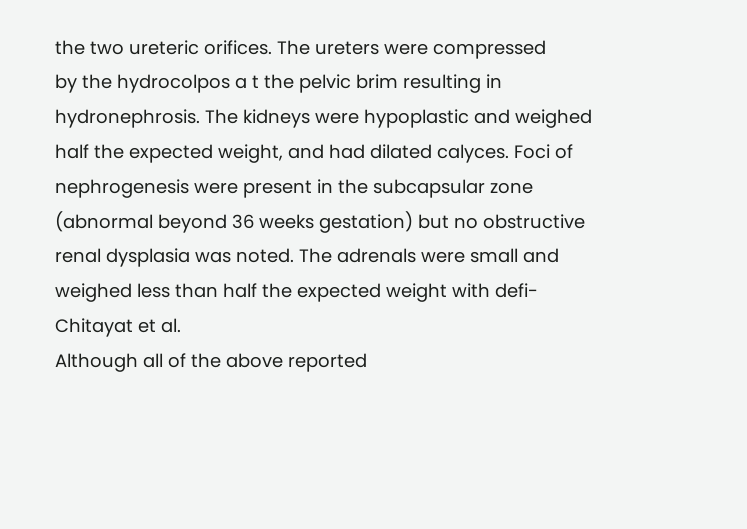the two ureteric orifices. The ureters were compressed
by the hydrocolpos a t the pelvic brim resulting in hydronephrosis. The kidneys were hypoplastic and weighed
half the expected weight, and had dilated calyces. Foci of
nephrogenesis were present in the subcapsular zone (abnormal beyond 36 weeks gestation) but no obstructive
renal dysplasia was noted. The adrenals were small and
weighed less than half the expected weight with defi-
Chitayat et al.
Although all of the above reported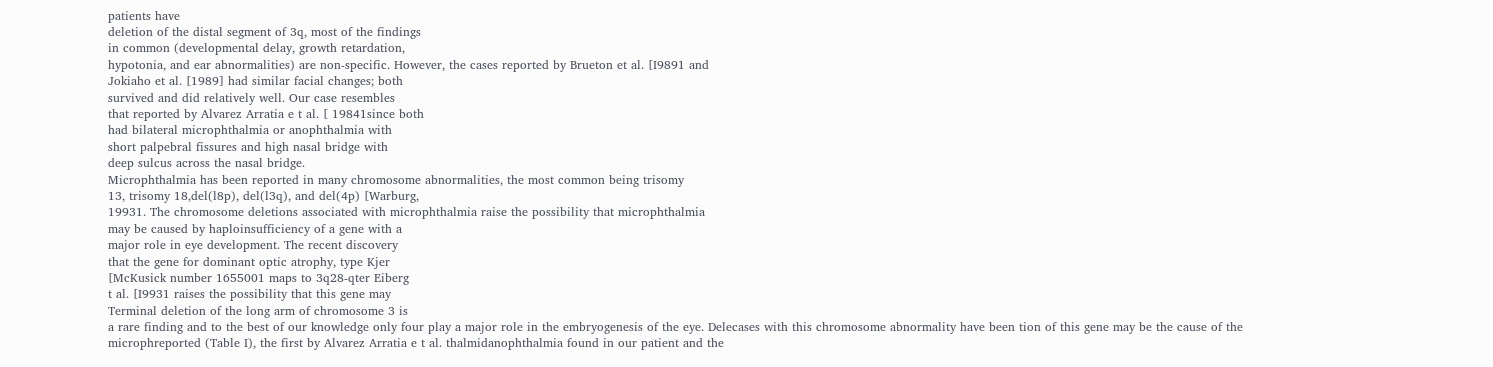patients have
deletion of the distal segment of 3q, most of the findings
in common (developmental delay, growth retardation,
hypotonia, and ear abnormalities) are non-specific. However, the cases reported by Brueton et al. [I9891 and
Jokiaho et al. [1989] had similar facial changes; both
survived and did relatively well. Our case resembles
that reported by Alvarez Arratia e t al. [ 19841since both
had bilateral microphthalmia or anophthalmia with
short palpebral fissures and high nasal bridge with
deep sulcus across the nasal bridge.
Microphthalmia has been reported in many chromosome abnormalities, the most common being trisomy
13, trisomy 18,del(l8p), del(l3q), and del(4p) [Warburg,
19931. The chromosome deletions associated with microphthalmia raise the possibility that microphthalmia
may be caused by haploinsufficiency of a gene with a
major role in eye development. The recent discovery
that the gene for dominant optic atrophy, type Kjer
[McKusick number 1655001 maps to 3q28-qter Eiberg
t al. [I9931 raises the possibility that this gene may
Terminal deletion of the long arm of chromosome 3 is
a rare finding and to the best of our knowledge only four play a major role in the embryogenesis of the eye. Delecases with this chromosome abnormality have been tion of this gene may be the cause of the microphreported (Table I), the first by Alvarez Arratia e t al. thalmidanophthalmia found in our patient and the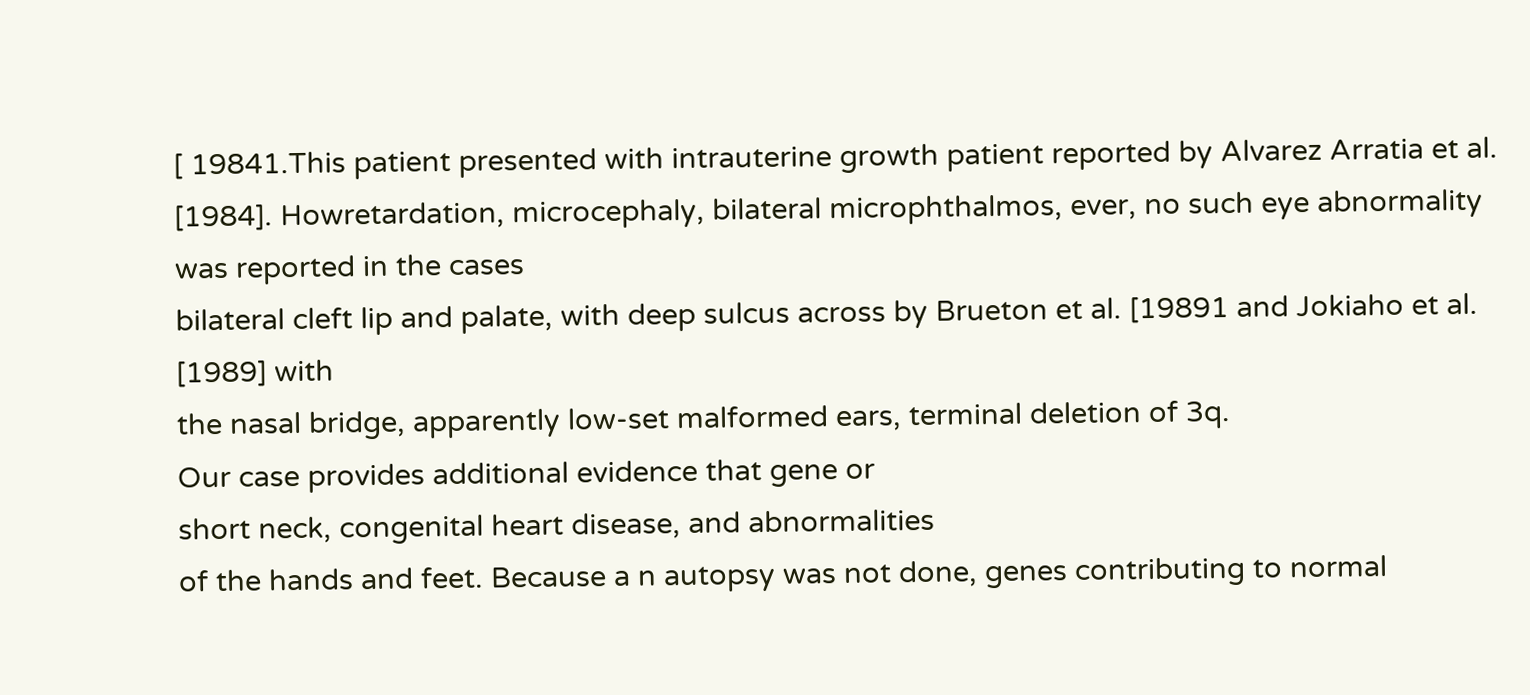[ 19841.This patient presented with intrauterine growth patient reported by Alvarez Arratia et al. [1984]. Howretardation, microcephaly, bilateral microphthalmos, ever, no such eye abnormality was reported in the cases
bilateral cleft lip and palate, with deep sulcus across by Brueton et al. [19891 and Jokiaho et al. [1989] with
the nasal bridge, apparently low-set malformed ears, terminal deletion of 3q.
Our case provides additional evidence that gene or
short neck, congenital heart disease, and abnormalities
of the hands and feet. Because a n autopsy was not done, genes contributing to normal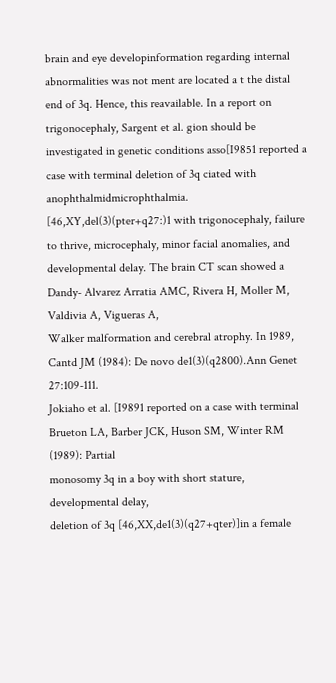brain and eye developinformation regarding internal abnormalities was not ment are located a t the distal end of 3q. Hence, this reavailable. In a report on trigonocephaly, Sargent et al. gion should be investigated in genetic conditions asso[I9851 reported a case with terminal deletion of 3q ciated with anophthalmidmicrophthalmia.
[46,XY,del(3)(pter+q27:)1 with trigonocephaly, failure
to thrive, microcephaly, minor facial anomalies, and developmental delay. The brain CT scan showed a Dandy- Alvarez Arratia AMC, Rivera H, Moller M, Valdivia A, Vigueras A,
Walker malformation and cerebral atrophy. In 1989,
Cantd JM (1984): De novo de1(3)(q2800).Ann Genet 27:109-111.
Jokiaho et al. [I9891 reported on a case with terminal Brueton LA, Barber JCK, Huson SM, Winter RM (1989): Partial
monosomy 3q in a boy with short stature, developmental delay,
deletion of 3q [46,XX,de1(3)(q27+qter)]in a female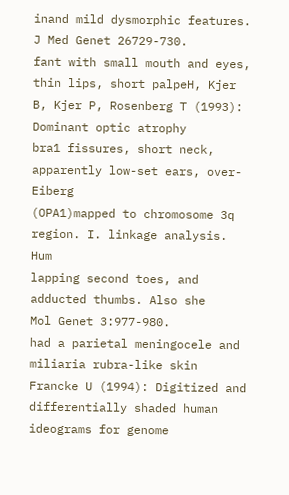inand mild dysmorphic features. J Med Genet 26729-730.
fant with small mouth and eyes, thin lips, short palpeH, Kjer B, Kjer P, Rosenberg T (1993): Dominant optic atrophy
bra1 fissures, short neck, apparently low-set ears, over- Eiberg
(OPA1)mapped to chromosome 3q region. I. linkage analysis. Hum
lapping second toes, and adducted thumbs. Also she
Mol Genet 3:977-980.
had a parietal meningocele and miliaria rubra-like skin Francke U (1994): Digitized and differentially shaded human ideograms for genome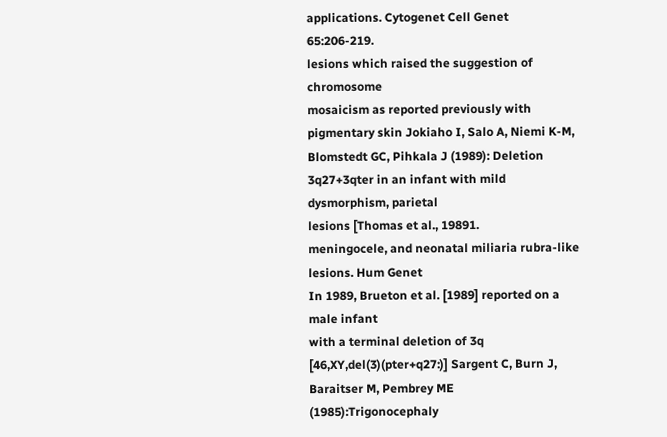applications. Cytogenet Cell Genet 65:206-219.
lesions which raised the suggestion of chromosome
mosaicism as reported previously with pigmentary skin Jokiaho I, Salo A, Niemi K-M, Blomstedt GC, Pihkala J (1989): Deletion 3q27+3qter in an infant with mild dysmorphism, parietal
lesions [Thomas et al., 19891.
meningocele, and neonatal miliaria rubra-like lesions. Hum Genet
In 1989, Brueton et al. [1989] reported on a male infant
with a terminal deletion of 3q [46,XY,del(3)(pter+q27:)] Sargent C, Burn J, Baraitser M, Pembrey ME (1985):Trigonocephaly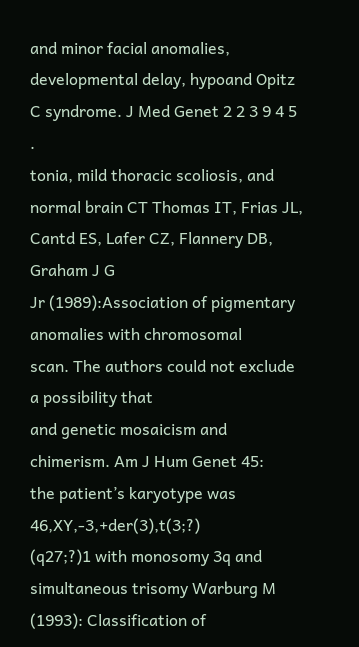and minor facial anomalies, developmental delay, hypoand Opitz C syndrome. J Med Genet 2 2 3 9 4 5 .
tonia, mild thoracic scoliosis, and normal brain CT Thomas IT, Frias JL, Cantd ES, Lafer CZ, Flannery DB, Graham J G
Jr (1989):Association of pigmentary anomalies with chromosomal
scan. The authors could not exclude a possibility that
and genetic mosaicism and chimerism. Am J Hum Genet 45:
the patient’s karyotype was 46,XY,-3,+der(3),t(3;?)
(q27;?)1 with monosomy 3q and simultaneous trisomy Warburg M (1993): Classification of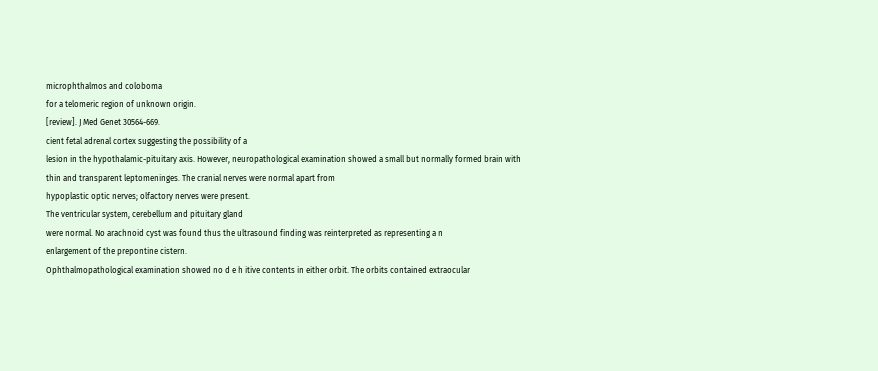microphthalmos and coloboma
for a telomeric region of unknown origin.
[review]. J Med Genet 30564-669.
cient fetal adrenal cortex suggesting the possibility of a
lesion in the hypothalamic-pituitary axis. However, neuropathological examination showed a small but normally formed brain with thin and transparent leptomeninges. The cranial nerves were normal apart from
hypoplastic optic nerves; olfactory nerves were present.
The ventricular system, cerebellum and pituitary gland
were normal. No arachnoid cyst was found thus the ultrasound finding was reinterpreted as representing a n
enlargement of the prepontine cistern.
Ophthalmopathological examination showed no d e h itive contents in either orbit. The orbits contained extraocular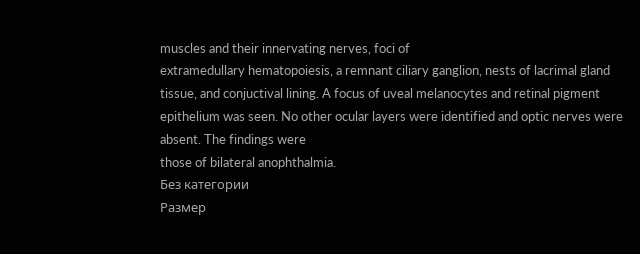muscles and their innervating nerves, foci of
extramedullary hematopoiesis, a remnant ciliary ganglion, nests of lacrimal gland tissue, and conjuctival lining. A focus of uveal melanocytes and retinal pigment
epithelium was seen. No other ocular layers were identified and optic nerves were absent. The findings were
those of bilateral anophthalmia.
Без категории
Размер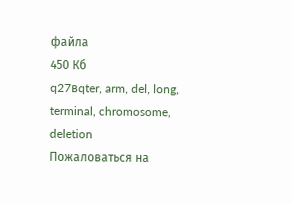файла
450 Кб
q27вqter, arm, del, long, terminal, chromosome, deletion
Пожаловаться на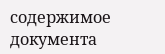содержимое документа